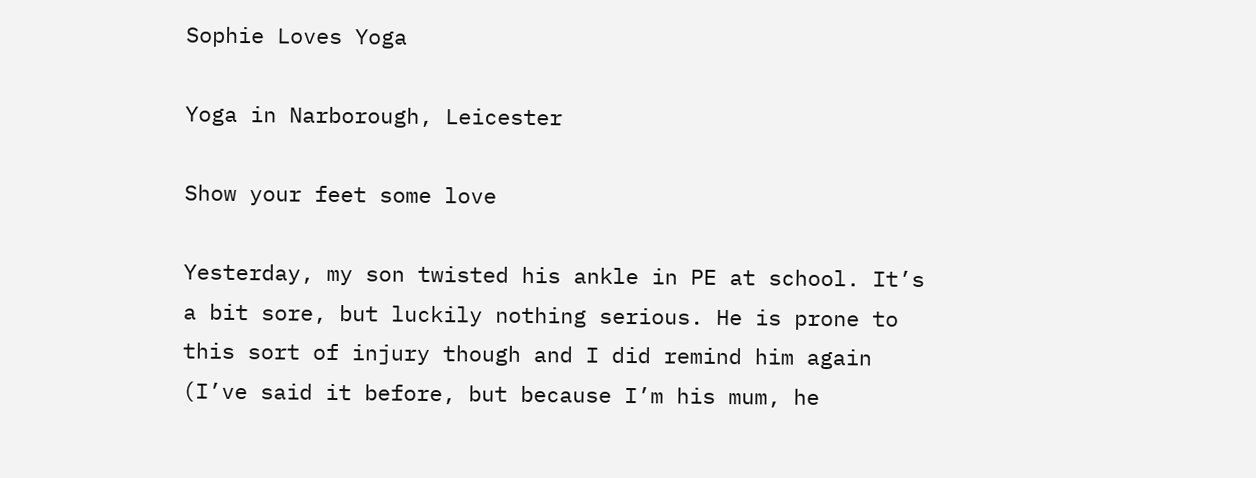Sophie Loves Yoga

Yoga in Narborough, Leicester

Show your feet some love

Yesterday, my son twisted his ankle in PE at school. It’s a bit sore, but luckily nothing serious. He is prone to this sort of injury though and I did remind him again (I’ve said it before, but because I’m his mum, he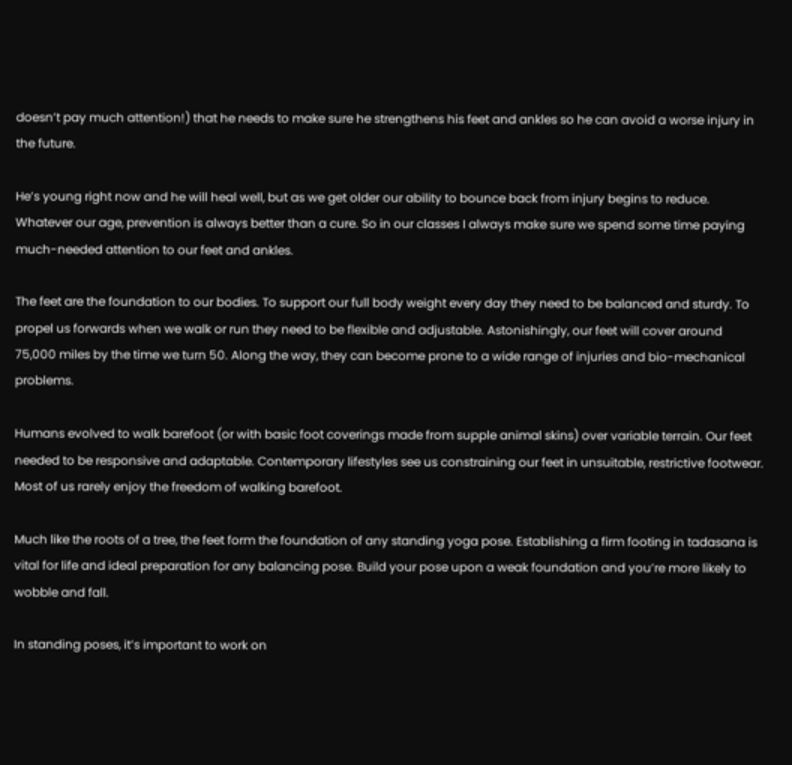doesn’t pay much attention!) that he needs to make sure he strengthens his feet and ankles so he can avoid a worse injury in the future.

He’s young right now and he will heal well, but as we get older our ability to bounce back from injury begins to reduce. Whatever our age, prevention is always better than a cure. So in our classes I always make sure we spend some time paying much-needed attention to our feet and ankles.

The feet are the foundation to our bodies. To support our full body weight every day they need to be balanced and sturdy. To propel us forwards when we walk or run they need to be flexible and adjustable. Astonishingly, our feet will cover around 75,000 miles by the time we turn 50. Along the way, they can become prone to a wide range of injuries and bio-mechanical problems.

Humans evolved to walk barefoot (or with basic foot coverings made from supple animal skins) over variable terrain. Our feet needed to be responsive and adaptable. Contemporary lifestyles see us constraining our feet in unsuitable, restrictive footwear. Most of us rarely enjoy the freedom of walking barefoot.

Much like the roots of a tree, the feet form the foundation of any standing yoga pose. Establishing a firm footing in tadasana is vital for life and ideal preparation for any balancing pose. Build your pose upon a weak foundation and you’re more likely to wobble and fall.

In standing poses, it’s important to work on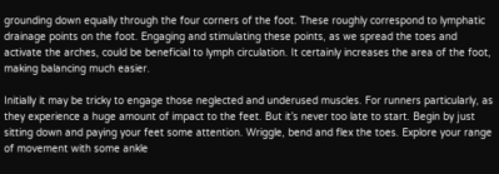grounding down equally through the four corners of the foot. These roughly correspond to lymphatic drainage points on the foot. Engaging and stimulating these points, as we spread the toes and activate the arches, could be beneficial to lymph circulation. It certainly increases the area of the foot, making balancing much easier.

Initially it may be tricky to engage those neglected and underused muscles. For runners particularly, as they experience a huge amount of impact to the feet. But it’s never too late to start. Begin by just sitting down and paying your feet some attention. Wriggle, bend and flex the toes. Explore your range of movement with some ankle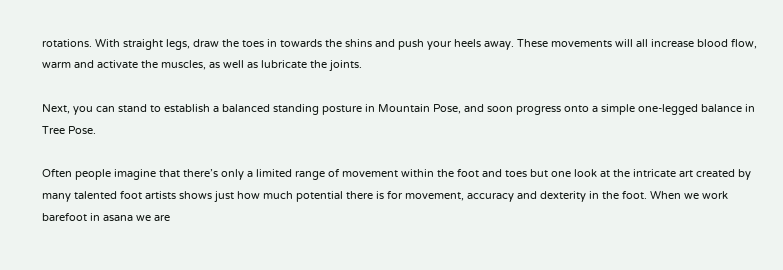rotations. With straight legs, draw the toes in towards the shins and push your heels away. These movements will all increase blood flow, warm and activate the muscles, as well as lubricate the joints.

Next, you can stand to establish a balanced standing posture in Mountain Pose, and soon progress onto a simple one-legged balance in Tree Pose.

Often people imagine that there’s only a limited range of movement within the foot and toes but one look at the intricate art created by many talented foot artists shows just how much potential there is for movement, accuracy and dexterity in the foot. When we work barefoot in asana we are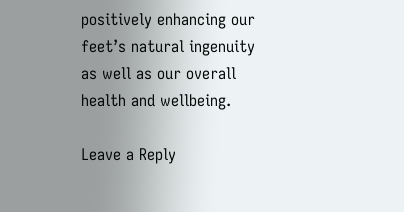positively enhancing our feet’s natural ingenuity as well as our overall health and wellbeing.

Leave a Reply